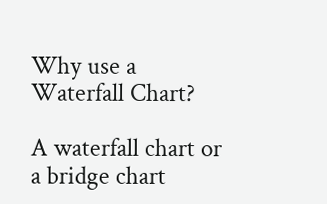Why use a Waterfall Chart?

A waterfall chart or a bridge chart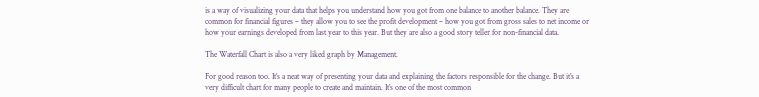is a way of visualizing your data that helps you understand how you got from one balance to another balance. They are common for financial figures – they allow you to see the profit development – how you got from gross sales to net income or how your earnings developed from last year to this year. But they are also a good story teller for non-financial data.

The Waterfall Chart is also a very liked graph by Management.

For good reason too. It’s a neat way of presenting your data and explaining the factors responsible for the change. But it’s a very difficult chart for many people to create and maintain. It’s one of the most common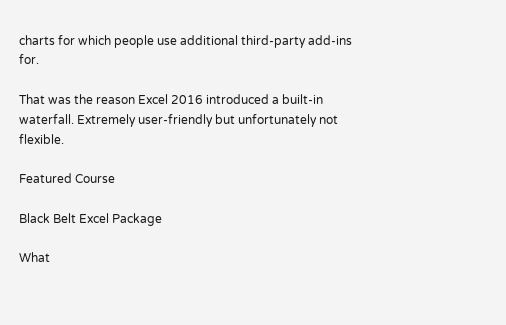charts for which people use additional third-party add-ins for.

That was the reason Excel 2016 introduced a built-in waterfall. Extremely user-friendly but unfortunately not flexible.

Featured Course

Black Belt Excel Package

What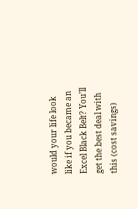would your life look like if you became an Excel Black Belt? You’ll get the best deal with this (cost savings)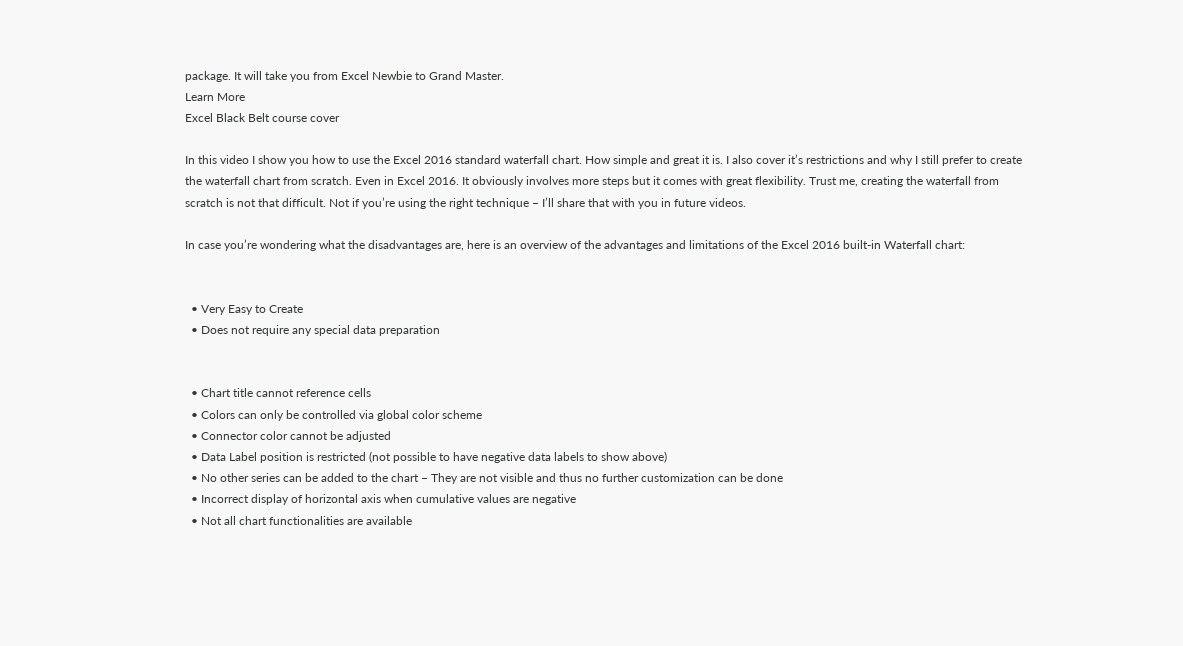package. It will take you from Excel Newbie to Grand Master.
Learn More
Excel Black Belt course cover

In this video I show you how to use the Excel 2016 standard waterfall chart. How simple and great it is. I also cover it’s restrictions and why I still prefer to create the waterfall chart from scratch. Even in Excel 2016. It obviously involves more steps but it comes with great flexibility. Trust me, creating the waterfall from scratch is not that difficult. Not if you’re using the right technique – I’ll share that with you in future videos.

In case you’re wondering what the disadvantages are, here is an overview of the advantages and limitations of the Excel 2016 built-in Waterfall chart:


  • Very Easy to Create
  • Does not require any special data preparation


  • Chart title cannot reference cells
  • Colors can only be controlled via global color scheme
  • Connector color cannot be adjusted
  • Data Label position is restricted (not possible to have negative data labels to show above)
  • No other series can be added to the chart – They are not visible and thus no further customization can be done
  • Incorrect display of horizontal axis when cumulative values are negative
  • Not all chart functionalities are available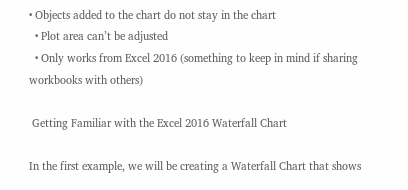• Objects added to the chart do not stay in the chart
  • Plot area can’t be adjusted
  • Only works from Excel 2016 (something to keep in mind if sharing workbooks with others)

 Getting Familiar with the Excel 2016 Waterfall Chart

In the first example, we will be creating a Waterfall Chart that shows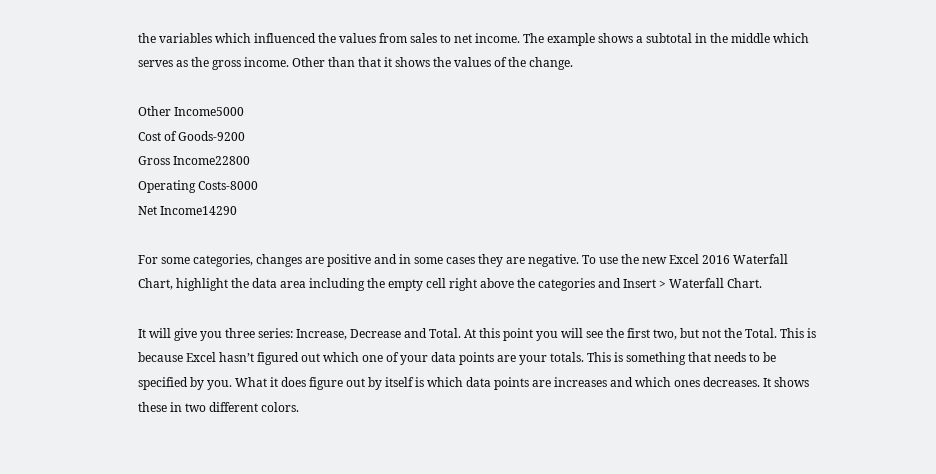the variables which influenced the values from sales to net income. The example shows a subtotal in the middle which serves as the gross income. Other than that it shows the values of the change.

Other Income5000
Cost of Goods-9200
Gross Income22800
Operating Costs-8000
Net Income14290

For some categories, changes are positive and in some cases they are negative. To use the new Excel 2016 Waterfall Chart, highlight the data area including the empty cell right above the categories and Insert > Waterfall Chart.

It will give you three series: Increase, Decrease and Total. At this point you will see the first two, but not the Total. This is because Excel hasn’t figured out which one of your data points are your totals. This is something that needs to be specified by you. What it does figure out by itself is which data points are increases and which ones decreases. It shows these in two different colors.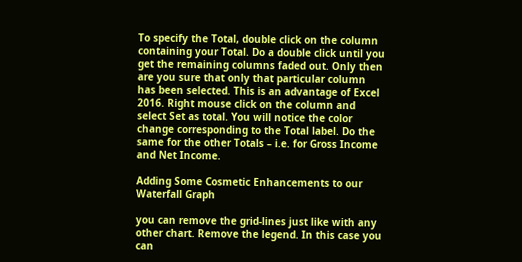To specify the Total, double click on the column containing your Total. Do a double click until you get the remaining columns faded out. Only then are you sure that only that particular column has been selected. This is an advantage of Excel 2016. Right mouse click on the column and select Set as total. You will notice the color change corresponding to the Total label. Do the same for the other Totals – i.e. for Gross Income and Net Income.

Adding Some Cosmetic Enhancements to our Waterfall Graph

you can remove the grid-lines just like with any other chart. Remove the legend. In this case you can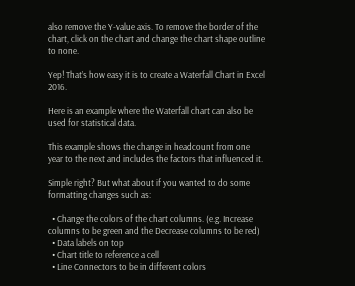also remove the Y-value axis. To remove the border of the chart, click on the chart and change the chart shape outline to none.

Yep! That’s how easy it is to create a Waterfall Chart in Excel 2016.

Here is an example where the Waterfall chart can also be used for statistical data.

This example shows the change in headcount from one year to the next and includes the factors that influenced it.

Simple right? But what about if you wanted to do some formatting changes such as:

  • Change the colors of the chart columns. (e.g. Increase columns to be green and the Decrease columns to be red)
  • Data labels on top
  • Chart title to reference a cell
  • Line Connectors to be in different colors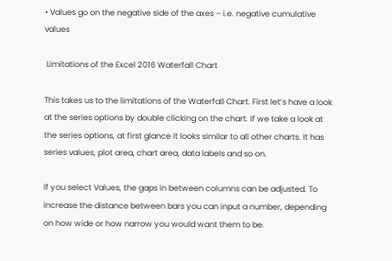• Values go on the negative side of the axes – i.e. negative cumulative values

 Limitations of the Excel 2016 Waterfall Chart

This takes us to the limitations of the Waterfall Chart. First let’s have a look at the series options by double clicking on the chart. If we take a look at the series options, at first glance it looks similar to all other charts. It has series values, plot area, chart area, data labels and so on.

If you select Values, the gaps in between columns can be adjusted. To increase the distance between bars you can input a number, depending on how wide or how narrow you would want them to be.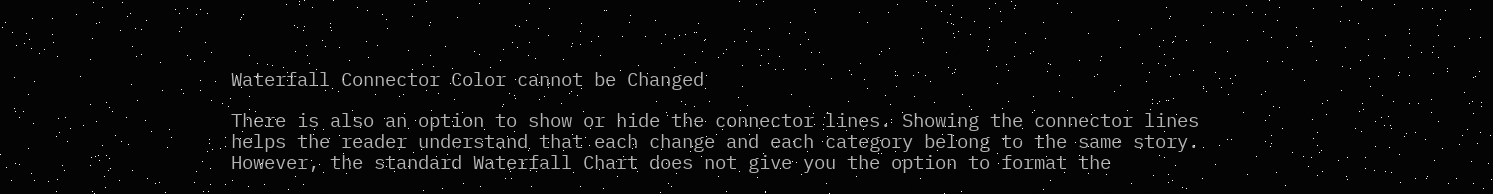Waterfall Connector Color cannot be Changed

There is also an option to show or hide the connector lines. Showing the connector lines helps the reader understand that each change and each category belong to the same story. However, the standard Waterfall Chart does not give you the option to format the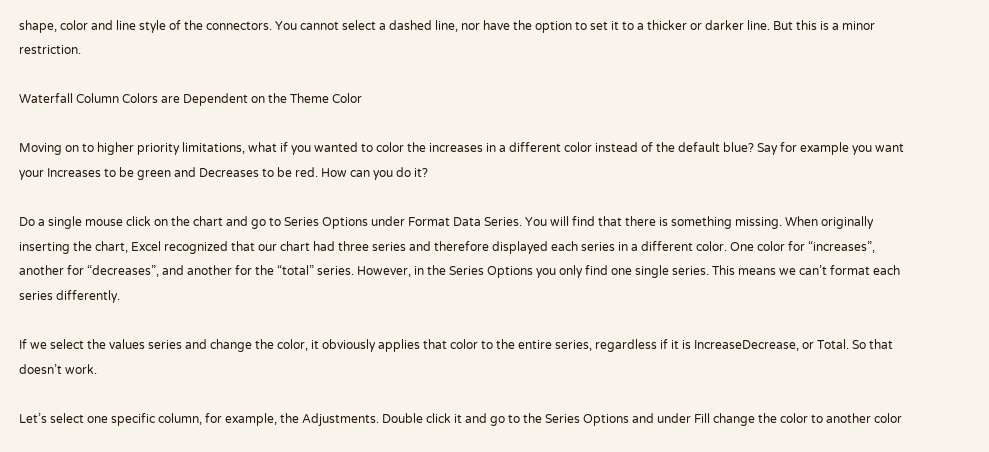shape, color and line style of the connectors. You cannot select a dashed line, nor have the option to set it to a thicker or darker line. But this is a minor restriction.

Waterfall Column Colors are Dependent on the Theme Color

Moving on to higher priority limitations, what if you wanted to color the increases in a different color instead of the default blue? Say for example you want your Increases to be green and Decreases to be red. How can you do it?

Do a single mouse click on the chart and go to Series Options under Format Data Series. You will find that there is something missing. When originally inserting the chart, Excel recognized that our chart had three series and therefore displayed each series in a different color. One color for “increases”, another for “decreases”, and another for the “total” series. However, in the Series Options you only find one single series. This means we can’t format each series differently.

If we select the values series and change the color, it obviously applies that color to the entire series, regardless if it is IncreaseDecrease, or Total. So that doesn’t work.

Let’s select one specific column, for example, the Adjustments. Double click it and go to the Series Options and under Fill change the color to another color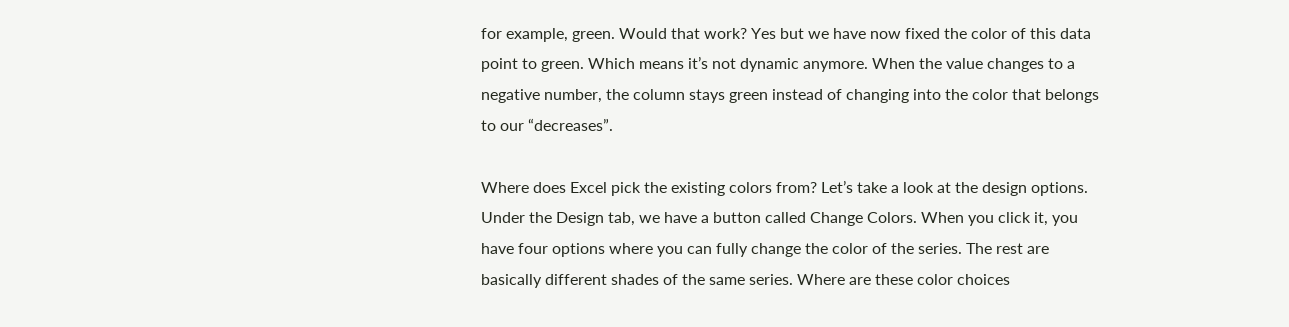for example, green. Would that work? Yes but we have now fixed the color of this data point to green. Which means it’s not dynamic anymore. When the value changes to a negative number, the column stays green instead of changing into the color that belongs to our “decreases”.

Where does Excel pick the existing colors from? Let’s take a look at the design options. Under the Design tab, we have a button called Change Colors. When you click it, you have four options where you can fully change the color of the series. The rest are basically different shades of the same series. Where are these color choices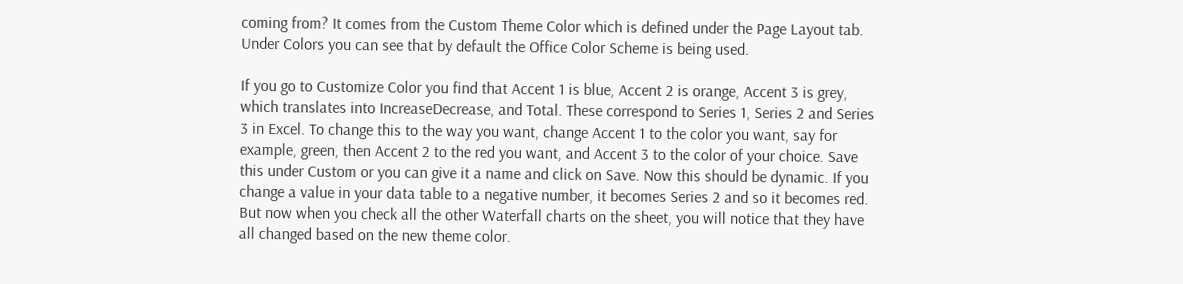coming from? It comes from the Custom Theme Color which is defined under the Page Layout tab. Under Colors you can see that by default the Office Color Scheme is being used.

If you go to Customize Color you find that Accent 1 is blue, Accent 2 is orange, Accent 3 is grey, which translates into IncreaseDecrease, and Total. These correspond to Series 1, Series 2 and Series 3 in Excel. To change this to the way you want, change Accent 1 to the color you want, say for example, green, then Accent 2 to the red you want, and Accent 3 to the color of your choice. Save this under Custom or you can give it a name and click on Save. Now this should be dynamic. If you change a value in your data table to a negative number, it becomes Series 2 and so it becomes red. But now when you check all the other Waterfall charts on the sheet, you will notice that they have all changed based on the new theme color.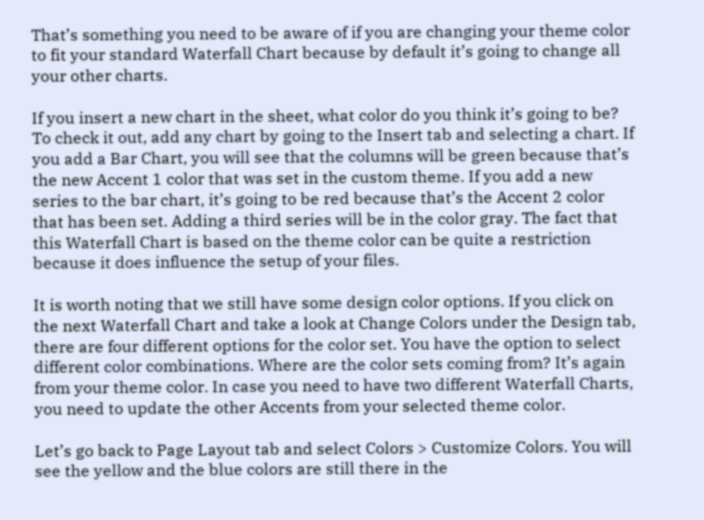That’s something you need to be aware of if you are changing your theme color to fit your standard Waterfall Chart because by default it’s going to change all your other charts.

If you insert a new chart in the sheet, what color do you think it’s going to be? To check it out, add any chart by going to the Insert tab and selecting a chart. If you add a Bar Chart, you will see that the columns will be green because that’s the new Accent 1 color that was set in the custom theme. If you add a new series to the bar chart, it’s going to be red because that’s the Accent 2 color that has been set. Adding a third series will be in the color gray. The fact that this Waterfall Chart is based on the theme color can be quite a restriction because it does influence the setup of your files.

It is worth noting that we still have some design color options. If you click on the next Waterfall Chart and take a look at Change Colors under the Design tab, there are four different options for the color set. You have the option to select different color combinations. Where are the color sets coming from? It’s again from your theme color. In case you need to have two different Waterfall Charts, you need to update the other Accents from your selected theme color.

Let’s go back to Page Layout tab and select Colors > Customize Colors. You will see the yellow and the blue colors are still there in the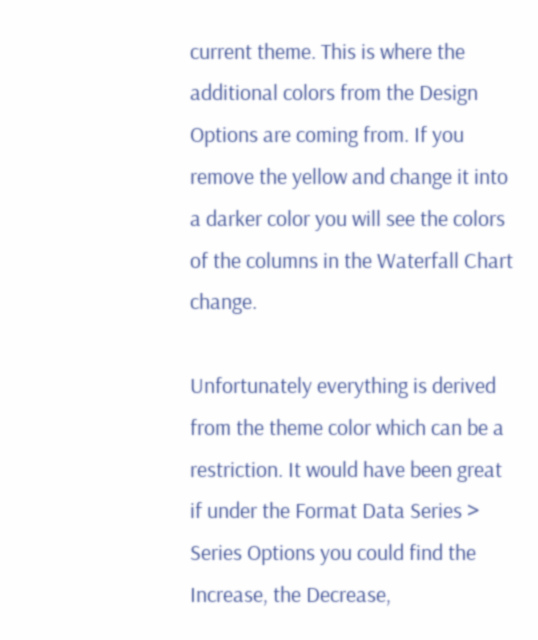current theme. This is where the additional colors from the Design Options are coming from. If you remove the yellow and change it into a darker color you will see the colors of the columns in the Waterfall Chart change.

Unfortunately everything is derived from the theme color which can be a restriction. It would have been great if under the Format Data Series > Series Options you could find the Increase, the Decrease,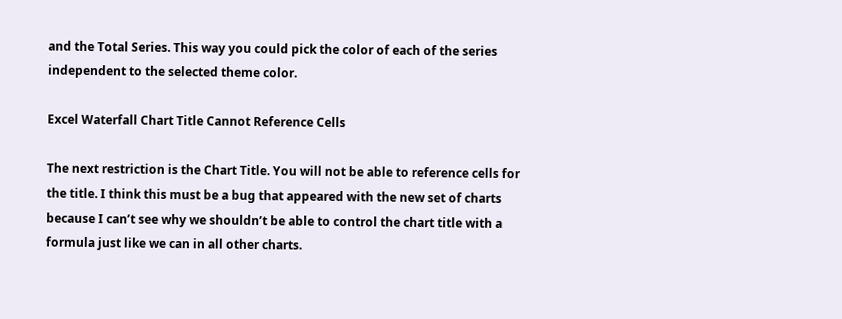and the Total Series. This way you could pick the color of each of the series independent to the selected theme color.

Excel Waterfall Chart Title Cannot Reference Cells

The next restriction is the Chart Title. You will not be able to reference cells for the title. I think this must be a bug that appeared with the new set of charts because I can’t see why we shouldn’t be able to control the chart title with a formula just like we can in all other charts.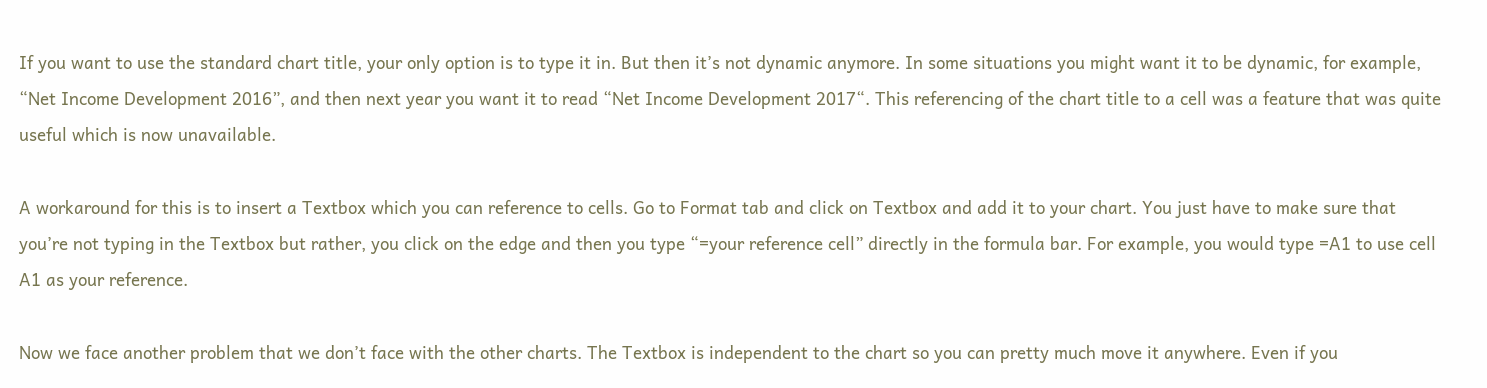If you want to use the standard chart title, your only option is to type it in. But then it’s not dynamic anymore. In some situations you might want it to be dynamic, for example, “Net Income Development 2016”, and then next year you want it to read “Net Income Development 2017“. This referencing of the chart title to a cell was a feature that was quite useful which is now unavailable.

A workaround for this is to insert a Textbox which you can reference to cells. Go to Format tab and click on Textbox and add it to your chart. You just have to make sure that you’re not typing in the Textbox but rather, you click on the edge and then you type “=your reference cell” directly in the formula bar. For example, you would type =A1 to use cell A1 as your reference.

Now we face another problem that we don’t face with the other charts. The Textbox is independent to the chart so you can pretty much move it anywhere. Even if you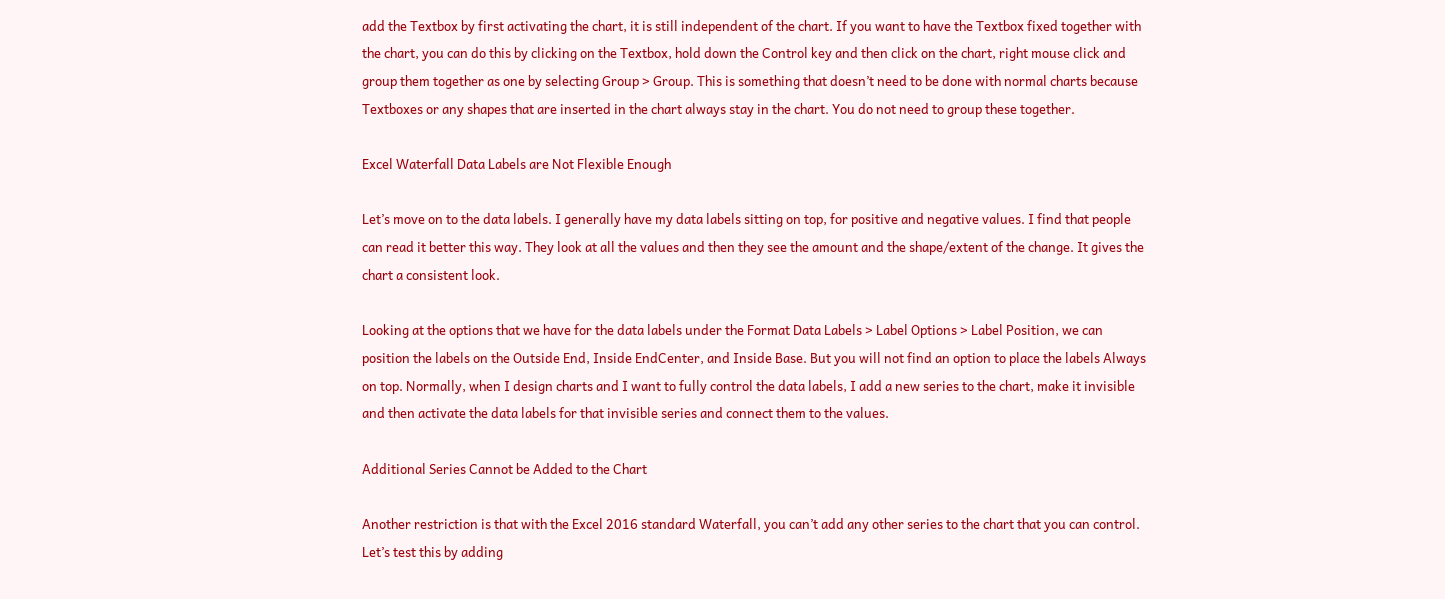add the Textbox by first activating the chart, it is still independent of the chart. If you want to have the Textbox fixed together with the chart, you can do this by clicking on the Textbox, hold down the Control key and then click on the chart, right mouse click and group them together as one by selecting Group > Group. This is something that doesn’t need to be done with normal charts because Textboxes or any shapes that are inserted in the chart always stay in the chart. You do not need to group these together.

Excel Waterfall Data Labels are Not Flexible Enough

Let’s move on to the data labels. I generally have my data labels sitting on top, for positive and negative values. I find that people can read it better this way. They look at all the values and then they see the amount and the shape/extent of the change. It gives the chart a consistent look.

Looking at the options that we have for the data labels under the Format Data Labels > Label Options > Label Position, we can position the labels on the Outside End, Inside EndCenter, and Inside Base. But you will not find an option to place the labels Always on top. Normally, when I design charts and I want to fully control the data labels, I add a new series to the chart, make it invisible and then activate the data labels for that invisible series and connect them to the values.

Additional Series Cannot be Added to the Chart

Another restriction is that with the Excel 2016 standard Waterfall, you can’t add any other series to the chart that you can control. Let’s test this by adding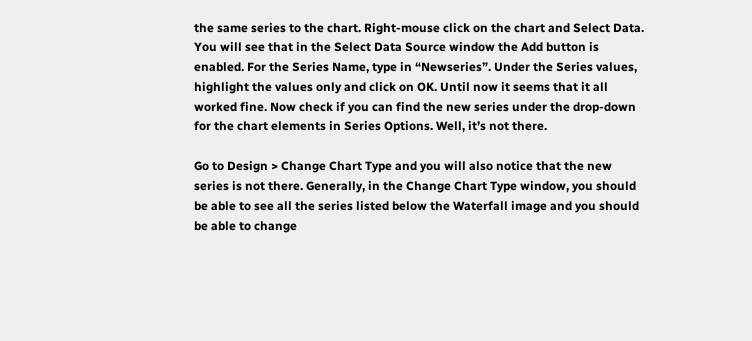the same series to the chart. Right-mouse click on the chart and Select Data. You will see that in the Select Data Source window the Add button is enabled. For the Series Name, type in “Newseries”. Under the Series values, highlight the values only and click on OK. Until now it seems that it all worked fine. Now check if you can find the new series under the drop-down for the chart elements in Series Options. Well, it’s not there.

Go to Design > Change Chart Type and you will also notice that the new series is not there. Generally, in the Change Chart Type window, you should be able to see all the series listed below the Waterfall image and you should be able to change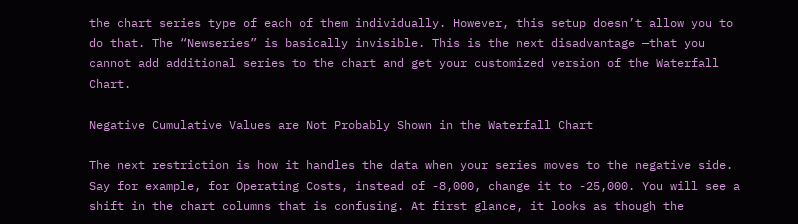the chart series type of each of them individually. However, this setup doesn’t allow you to do that. The “Newseries” is basically invisible. This is the next disadvantage —that you cannot add additional series to the chart and get your customized version of the Waterfall Chart.

Negative Cumulative Values are Not Probably Shown in the Waterfall Chart

The next restriction is how it handles the data when your series moves to the negative side. Say for example, for Operating Costs, instead of -8,000, change it to -25,000. You will see a shift in the chart columns that is confusing. At first glance, it looks as though the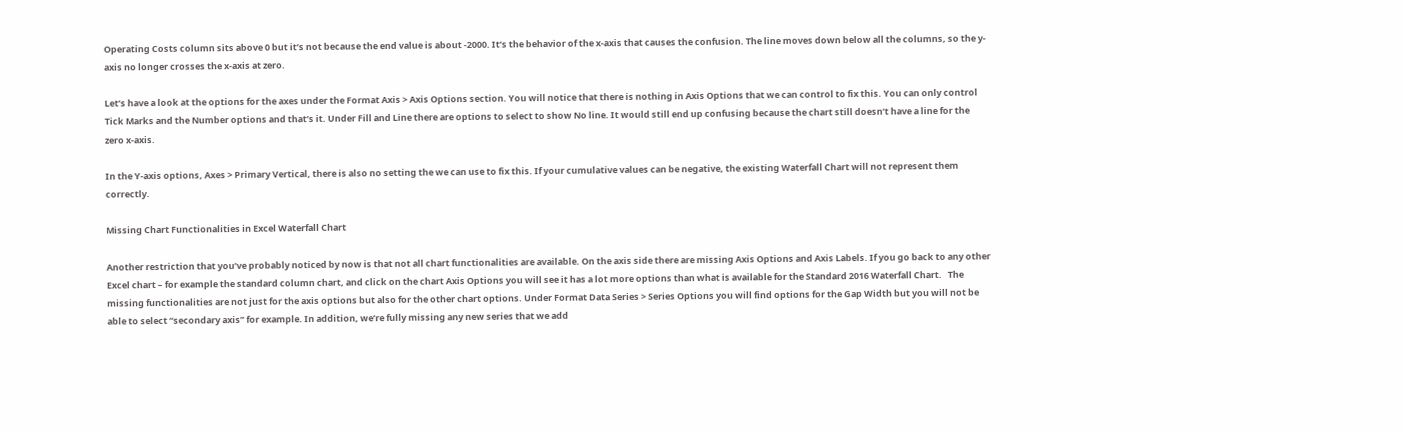Operating Costs column sits above 0 but it’s not because the end value is about -2000. It’s the behavior of the x-axis that causes the confusion. The line moves down below all the columns, so the y-axis no longer crosses the x-axis at zero.

Let’s have a look at the options for the axes under the Format Axis > Axis Options section. You will notice that there is nothing in Axis Options that we can control to fix this. You can only control Tick Marks and the Number options and that’s it. Under Fill and Line there are options to select to show No line. It would still end up confusing because the chart still doesn’t have a line for the zero x-axis.

In the Y-axis options, Axes > Primary Vertical, there is also no setting the we can use to fix this. If your cumulative values can be negative, the existing Waterfall Chart will not represent them correctly.

Missing Chart Functionalities in Excel Waterfall Chart

Another restriction that you’ve probably noticed by now is that not all chart functionalities are available. On the axis side there are missing Axis Options and Axis Labels. If you go back to any other Excel chart – for example the standard column chart, and click on the chart Axis Options you will see it has a lot more options than what is available for the Standard 2016 Waterfall Chart.   The missing functionalities are not just for the axis options but also for the other chart options. Under Format Data Series > Series Options you will find options for the Gap Width but you will not be able to select “secondary axis” for example. In addition, we’re fully missing any new series that we add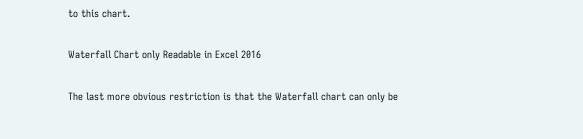to this chart.

Waterfall Chart only Readable in Excel 2016

The last more obvious restriction is that the Waterfall chart can only be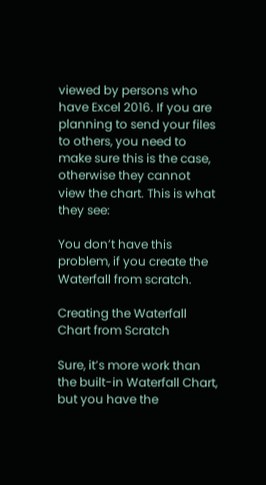viewed by persons who have Excel 2016. If you are planning to send your files to others, you need to make sure this is the case, otherwise they cannot view the chart. This is what they see:

You don’t have this problem, if you create the Waterfall from scratch.

Creating the Waterfall Chart from Scratch

Sure, it’s more work than the built-in Waterfall Chart, but you have the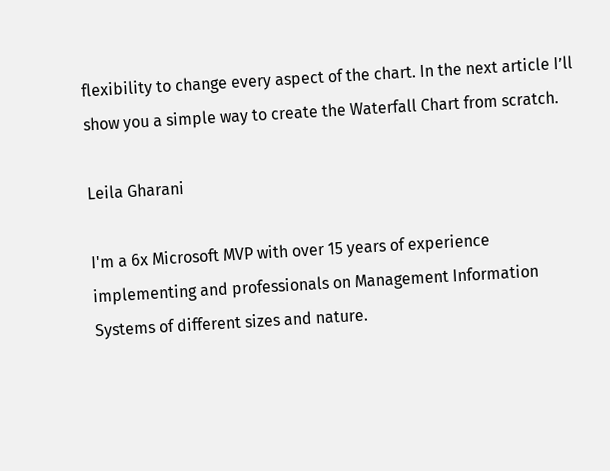flexibility to change every aspect of the chart. In the next article I’ll show you a simple way to create the Waterfall Chart from scratch.

Leila Gharani

I'm a 6x Microsoft MVP with over 15 years of experience implementing and professionals on Management Information Systems of different sizes and nature.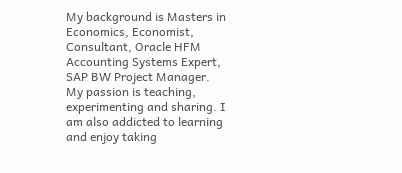My background is Masters in Economics, Economist, Consultant, Oracle HFM Accounting Systems Expert, SAP BW Project Manager. My passion is teaching, experimenting and sharing. I am also addicted to learning and enjoy taking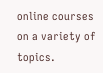online courses on a variety of topics.